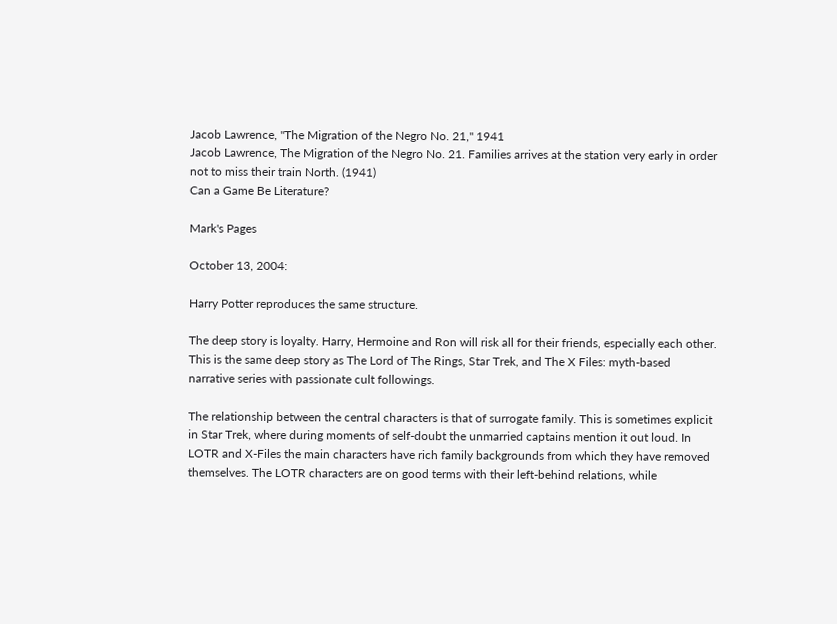Jacob Lawrence, "The Migration of the Negro No. 21," 1941
Jacob Lawrence, The Migration of the Negro No. 21. Families arrives at the station very early in order not to miss their train North. (1941)
Can a Game Be Literature?

Mark's Pages

October 13, 2004:

Harry Potter reproduces the same structure.

The deep story is loyalty. Harry, Hermoine and Ron will risk all for their friends, especially each other. This is the same deep story as The Lord of The Rings, Star Trek, and The X Files: myth-based narrative series with passionate cult followings.

The relationship between the central characters is that of surrogate family. This is sometimes explicit in Star Trek, where during moments of self-doubt the unmarried captains mention it out loud. In LOTR and X-Files the main characters have rich family backgrounds from which they have removed themselves. The LOTR characters are on good terms with their left-behind relations, while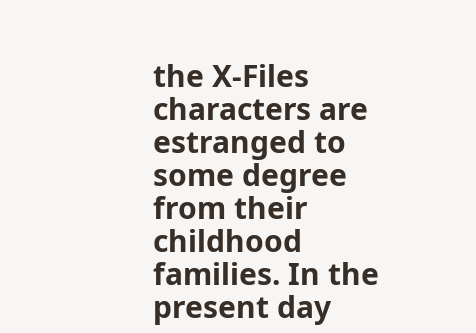the X-Files characters are estranged to some degree from their childhood families. In the present day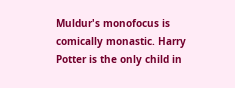Muldur's monofocus is comically monastic. Harry Potter is the only child in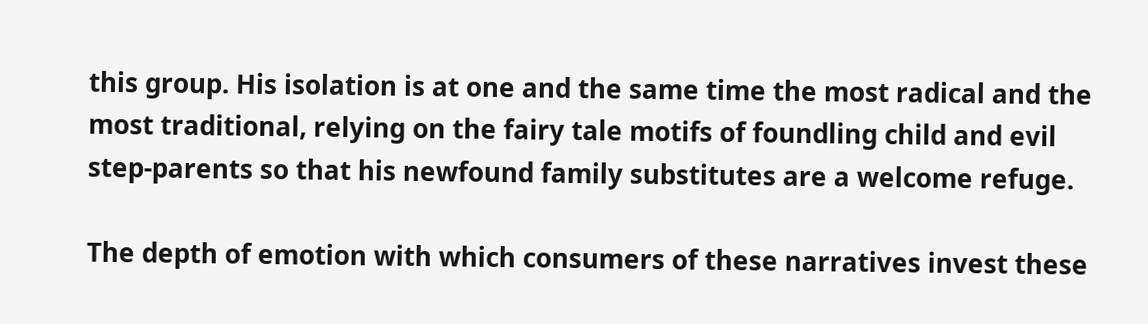this group. His isolation is at one and the same time the most radical and the most traditional, relying on the fairy tale motifs of foundling child and evil step-parents so that his newfound family substitutes are a welcome refuge.

The depth of emotion with which consumers of these narratives invest these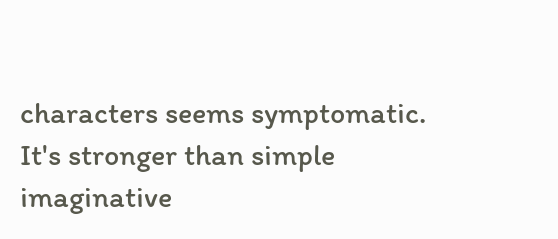characters seems symptomatic. It's stronger than simple imaginative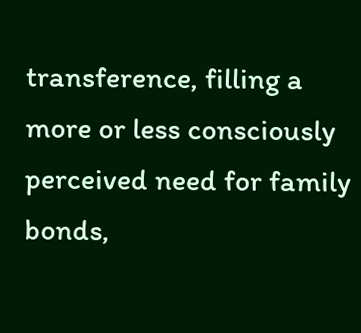transference, filling a more or less consciously perceived need for family bonds,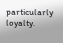particularly loyalty.